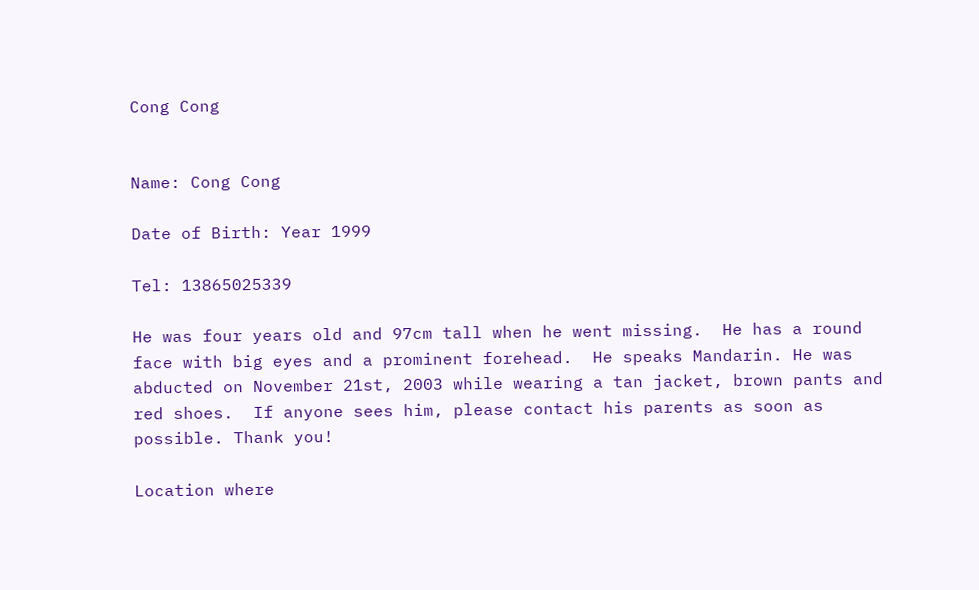Cong Cong


Name: Cong Cong

Date of Birth: Year 1999

Tel: 13865025339

He was four years old and 97cm tall when he went missing.  He has a round face with big eyes and a prominent forehead.  He speaks Mandarin. He was abducted on November 21st, 2003 while wearing a tan jacket, brown pants and red shoes.  If anyone sees him, please contact his parents as soon as possible. Thank you!

Location where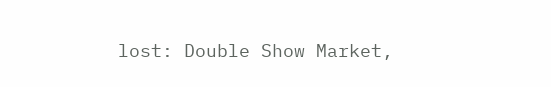lost: Double Show Market,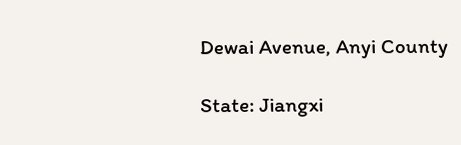Dewai Avenue, Anyi County

State: Jiangxi